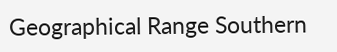Geographical Range Southern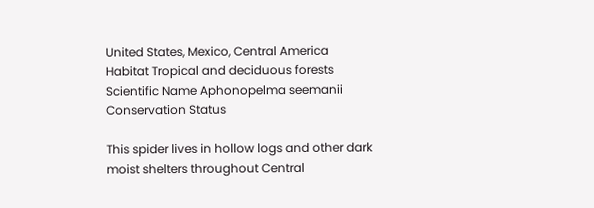United States, Mexico, Central America
Habitat Tropical and deciduous forests
Scientific Name Aphonopelma seemanii
Conservation Status

This spider lives in hollow logs and other dark moist shelters throughout Central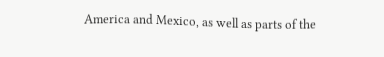America and Mexico, as well as parts of the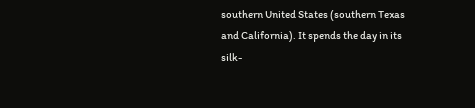southern United States (southern Texas and California). It spends the day in its silk-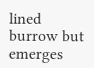lined burrow but emerges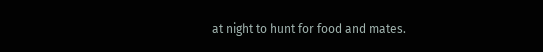at night to hunt for food and mates.